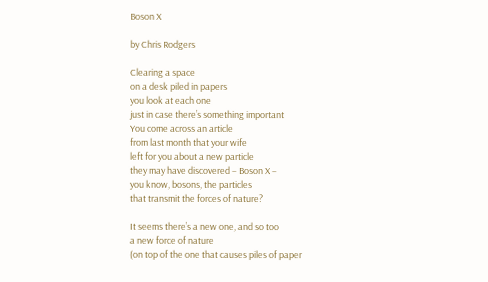Boson X

by Chris Rodgers

Clearing a space
on a desk piled in papers
you look at each one
just in case there’s something important
You come across an article
from last month that your wife
left for you about a new particle
they may have discovered – Boson X –
you know, bosons, the particles
that transmit the forces of nature?

It seems there’s a new one, and so too
a new force of nature
(on top of the one that causes piles of paper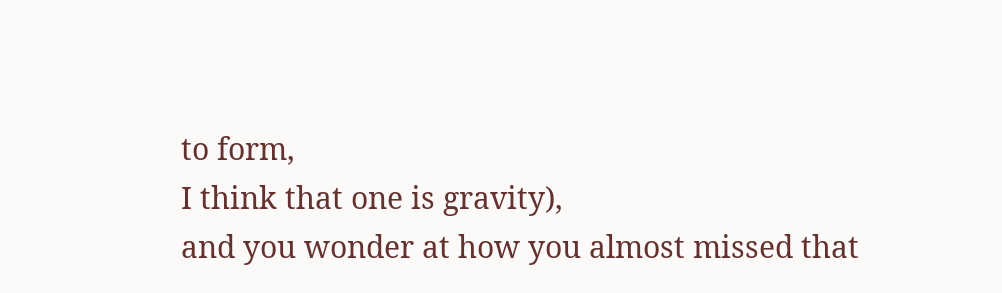to form,
I think that one is gravity),
and you wonder at how you almost missed that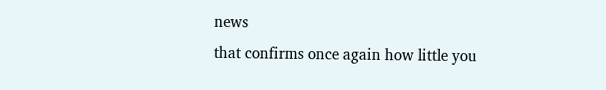news
that confirms once again how little you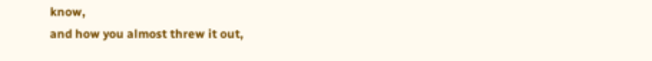know,
and how you almost threw it out,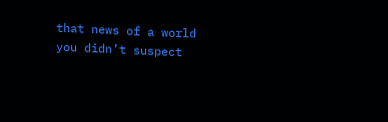that news of a world
you didn’t suspect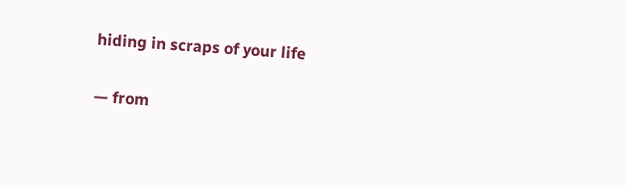hiding in scraps of your life

— from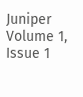Juniper Volume 1, Issue 1